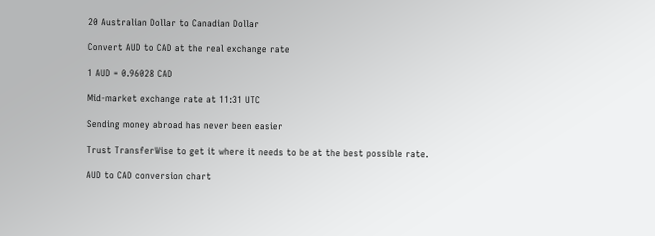20 Australian Dollar to Canadian Dollar

Convert AUD to CAD at the real exchange rate

1 AUD = 0.96028 CAD

Mid-market exchange rate at 11:31 UTC

Sending money abroad has never been easier

Trust TransferWise to get it where it needs to be at the best possible rate.

AUD to CAD conversion chart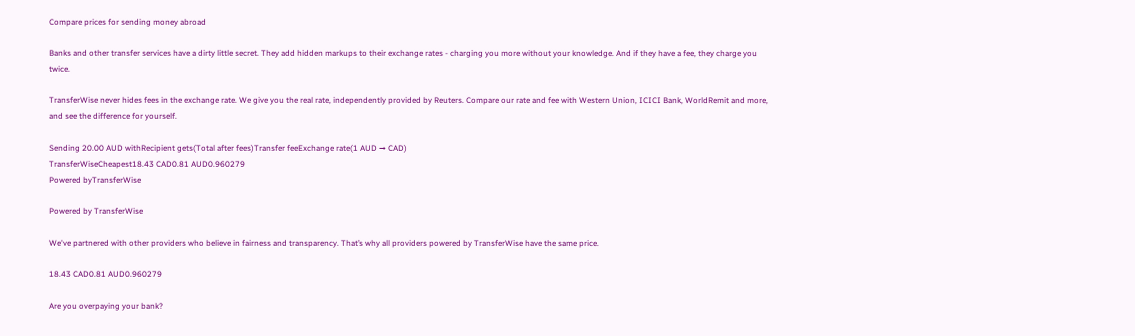Compare prices for sending money abroad

Banks and other transfer services have a dirty little secret. They add hidden markups to their exchange rates - charging you more without your knowledge. And if they have a fee, they charge you twice.

TransferWise never hides fees in the exchange rate. We give you the real rate, independently provided by Reuters. Compare our rate and fee with Western Union, ICICI Bank, WorldRemit and more, and see the difference for yourself.

Sending 20.00 AUD withRecipient gets(Total after fees)Transfer feeExchange rate(1 AUD → CAD)
TransferWiseCheapest18.43 CAD0.81 AUD0.960279
Powered byTransferWise

Powered by TransferWise

We've partnered with other providers who believe in fairness and transparency. That’s why all providers powered by TransferWise have the same price.

18.43 CAD0.81 AUD0.960279

Are you overpaying your bank?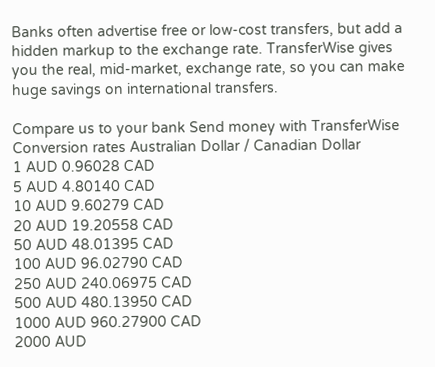Banks often advertise free or low-cost transfers, but add a hidden markup to the exchange rate. TransferWise gives you the real, mid-market, exchange rate, so you can make huge savings on international transfers.

Compare us to your bank Send money with TransferWise
Conversion rates Australian Dollar / Canadian Dollar
1 AUD 0.96028 CAD
5 AUD 4.80140 CAD
10 AUD 9.60279 CAD
20 AUD 19.20558 CAD
50 AUD 48.01395 CAD
100 AUD 96.02790 CAD
250 AUD 240.06975 CAD
500 AUD 480.13950 CAD
1000 AUD 960.27900 CAD
2000 AUD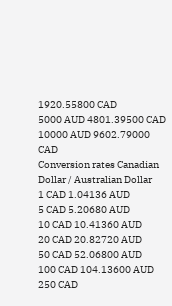1920.55800 CAD
5000 AUD 4801.39500 CAD
10000 AUD 9602.79000 CAD
Conversion rates Canadian Dollar / Australian Dollar
1 CAD 1.04136 AUD
5 CAD 5.20680 AUD
10 CAD 10.41360 AUD
20 CAD 20.82720 AUD
50 CAD 52.06800 AUD
100 CAD 104.13600 AUD
250 CAD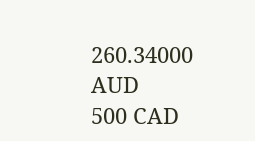260.34000 AUD
500 CAD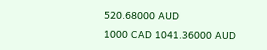520.68000 AUD
1000 CAD 1041.36000 AUD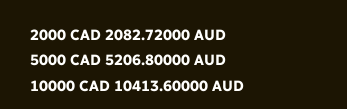2000 CAD 2082.72000 AUD
5000 CAD 5206.80000 AUD
10000 CAD 10413.60000 AUD